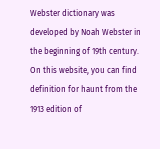Webster dictionary was developed by Noah Webster in the beginning of 19th century. On this website, you can find definition for haunt from the 1913 edition of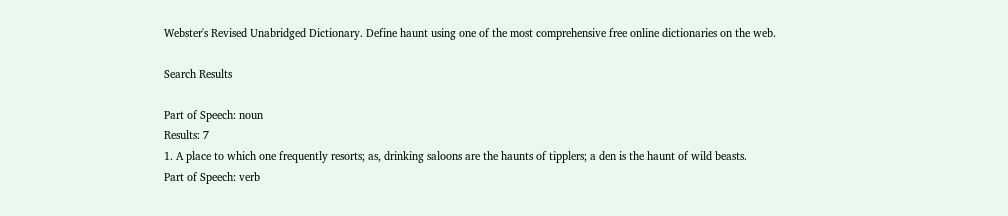Webster's Revised Unabridged Dictionary. Define haunt using one of the most comprehensive free online dictionaries on the web.

Search Results

Part of Speech: noun
Results: 7
1. A place to which one frequently resorts; as, drinking saloons are the haunts of tipplers; a den is the haunt of wild beasts.
Part of Speech: verb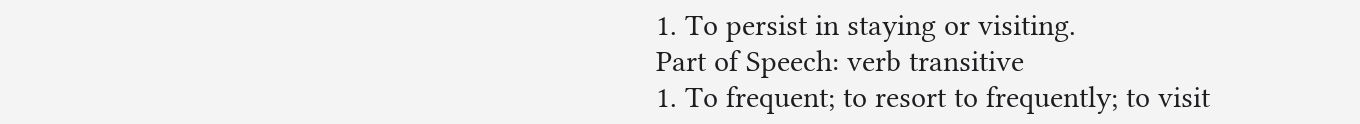1. To persist in staying or visiting.
Part of Speech: verb transitive
1. To frequent; to resort to frequently; to visit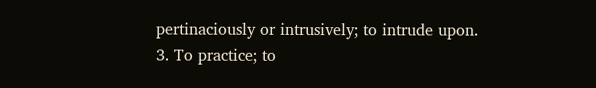pertinaciously or intrusively; to intrude upon.
3. To practice; to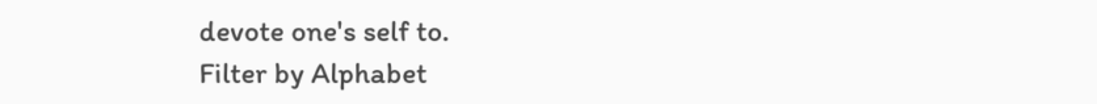devote one's self to.
Filter by Alphabet